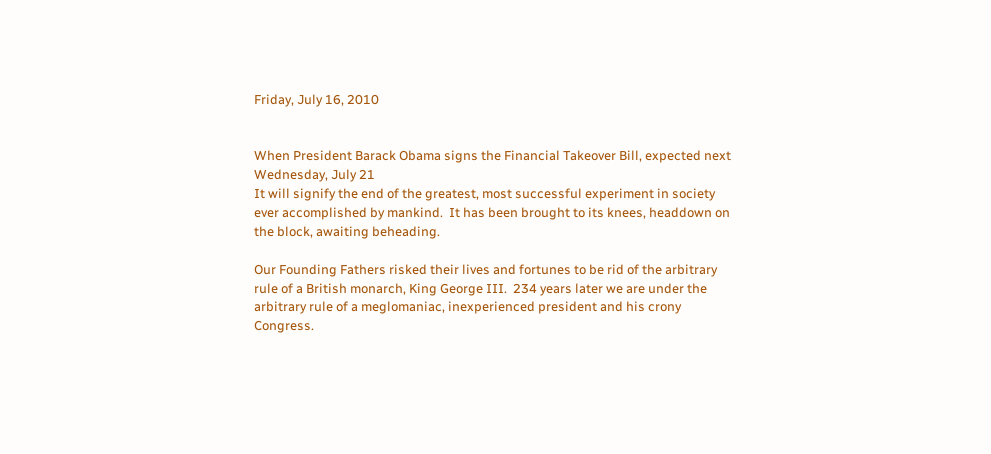Friday, July 16, 2010


When President Barack Obama signs the Financial Takeover Bill, expected next Wednesday, July 21
It will signify the end of the greatest, most successful experiment in society ever accomplished by mankind.  It has been brought to its knees, headdown on the block, awaiting beheading.

Our Founding Fathers risked their lives and fortunes to be rid of the arbitrary rule of a British monarch, King George III.  234 years later we are under the arbitrary rule of a meglomaniac, inexperienced president and his crony Congress.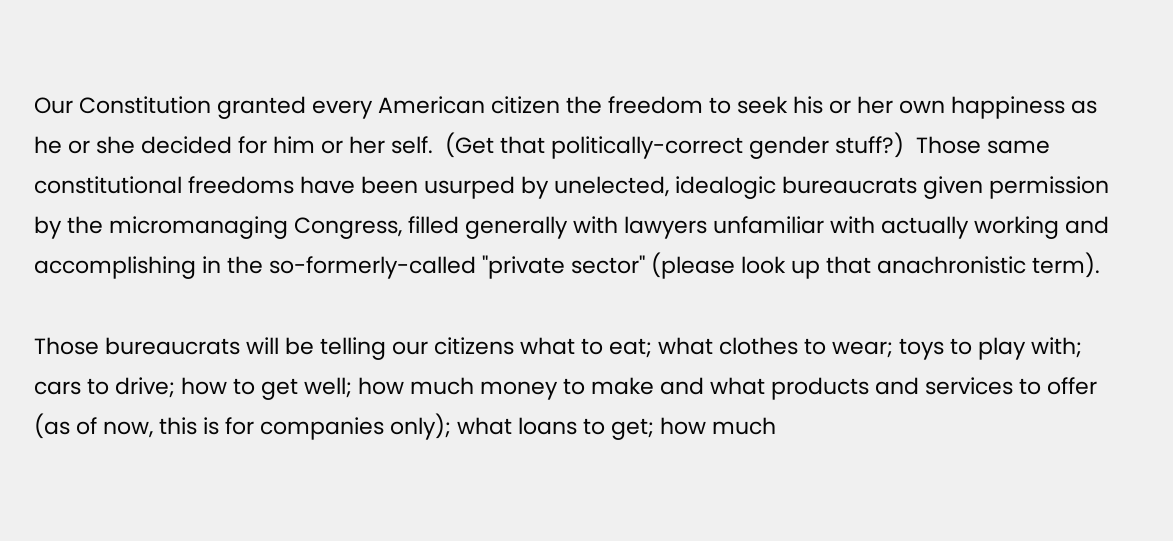Our Constitution granted every American citizen the freedom to seek his or her own happiness as he or she decided for him or her self.  (Get that politically-correct gender stuff?)  Those same constitutional freedoms have been usurped by unelected, idealogic bureaucrats given permission by the micromanaging Congress, filled generally with lawyers unfamiliar with actually working and accomplishing in the so-formerly-called "private sector" (please look up that anachronistic term).

Those bureaucrats will be telling our citizens what to eat; what clothes to wear; toys to play with; cars to drive; how to get well; how much money to make and what products and services to offer (as of now, this is for companies only); what loans to get; how much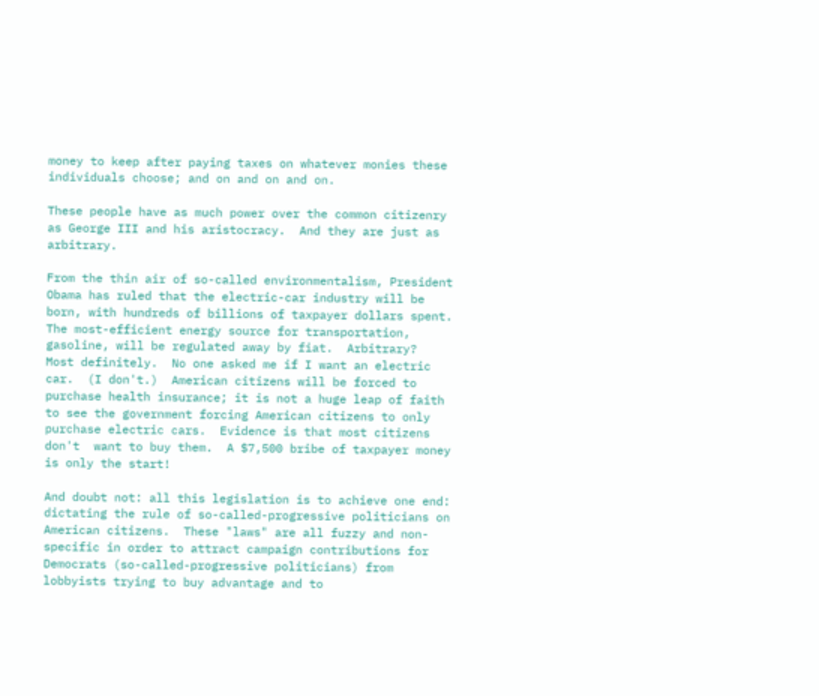money to keep after paying taxes on whatever monies these individuals choose; and on and on and on.

These people have as much power over the common citizenry as George III and his aristocracy.  And they are just as arbitrary.

From the thin air of so-called environmentalism, President Obama has ruled that the electric-car industry will be born, with hundreds of billions of taxpayer dollars spent.  The most-efficient energy source for transportation, gasoline, will be regulated away by fiat.  Arbitrary?  Most definitely.  No one asked me if I want an electric car.  (I don't.)  American citizens will be forced to purchase health insurance; it is not a huge leap of faith to see the government forcing American citizens to only purchase electric cars.  Evidence is that most citizens don't  want to buy them.  A $7,500 bribe of taxpayer money is only the start!

And doubt not: all this legislation is to achieve one end: dictating the rule of so-called-progressive politicians on American citizens.  These "laws" are all fuzzy and non-specific in order to attract campaign contributions for Democrats (so-called-progressive politicians) from lobbyists trying to buy advantage and to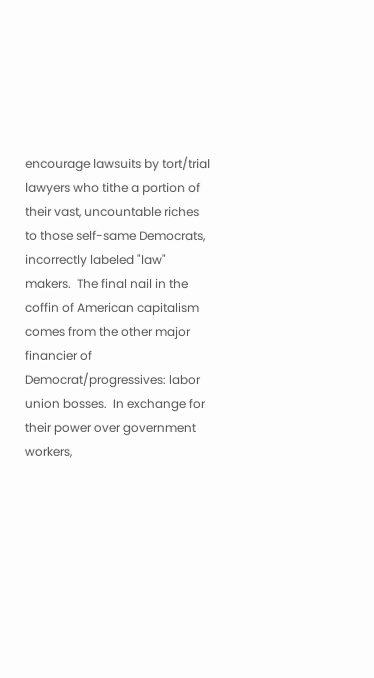encourage lawsuits by tort/trial lawyers who tithe a portion of their vast, uncountable riches to those self-same Democrats, incorrectly labeled "law" makers.  The final nail in the coffin of American capitalism comes from the other major financier of Democrat/progressives: labor union bosses.  In exchange for their power over government workers,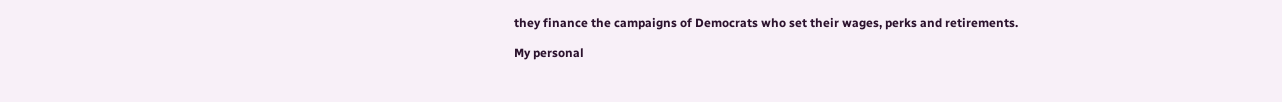they finance the campaigns of Democrats who set their wages, perks and retirements.

My personal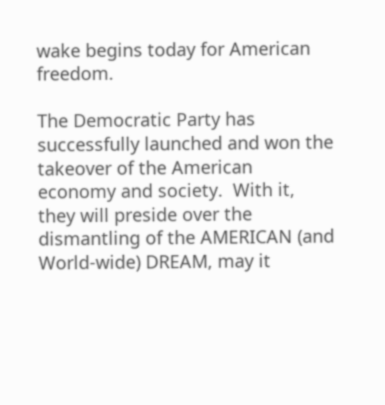wake begins today for American freedom.

The Democratic Party has successfully launched and won the takeover of the American economy and society.  With it, they will preside over the dismantling of the AMERICAN (and World-wide) DREAM, may it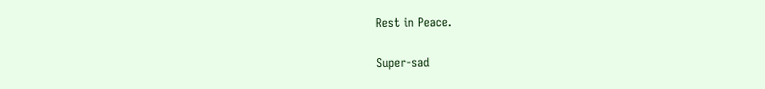Rest in Peace.

Super-sad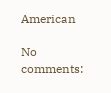American

No comments: